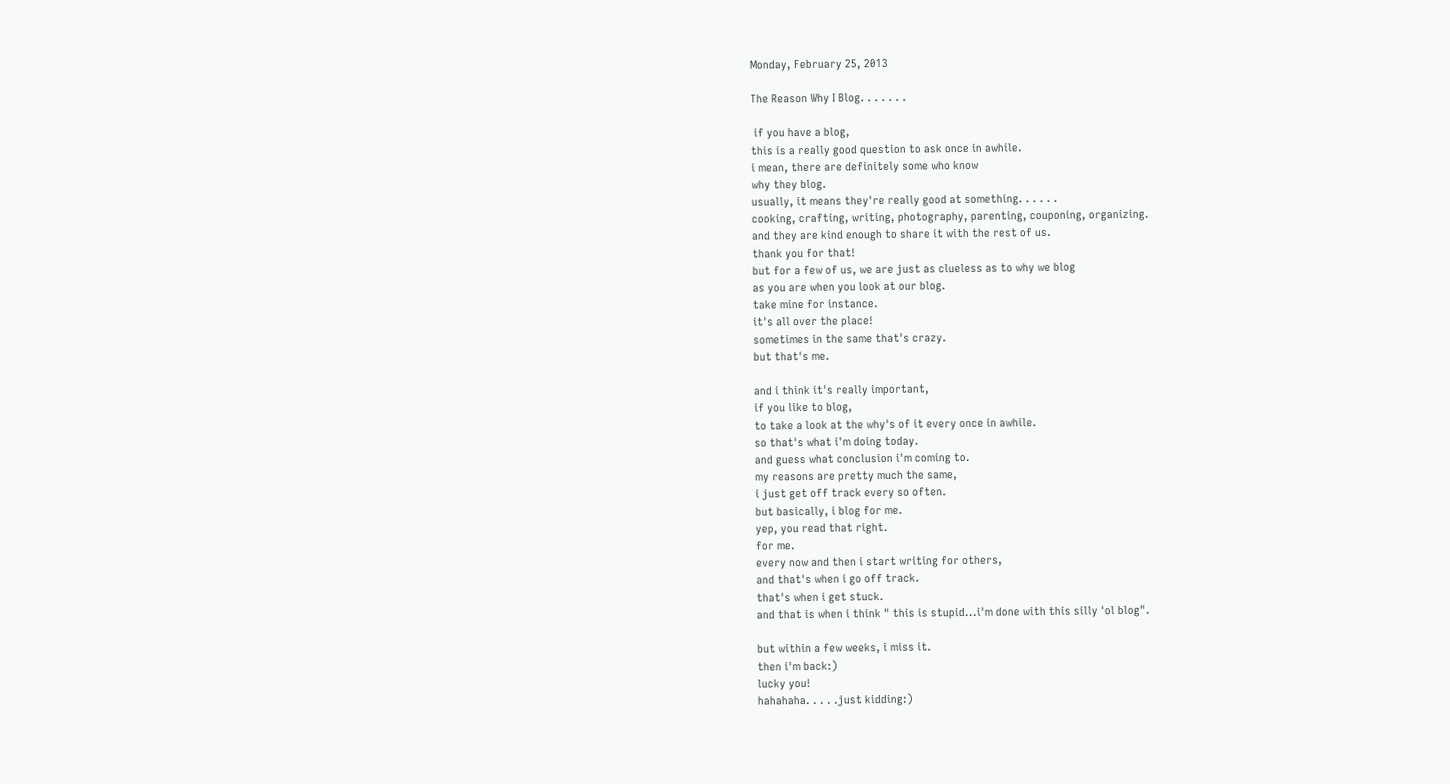Monday, February 25, 2013

The Reason Why I Blog. . . . . . .

 if you have a blog,
this is a really good question to ask once in awhile.
i mean, there are definitely some who know
why they blog.
usually, it means they're really good at something. . . . . .
cooking, crafting, writing, photography, parenting, couponing, organizing.
and they are kind enough to share it with the rest of us.
thank you for that!
but for a few of us, we are just as clueless as to why we blog
as you are when you look at our blog.
take mine for instance.
it's all over the place!
sometimes in the same that's crazy.
but that's me.

and i think it's really important,
if you like to blog,
to take a look at the why's of it every once in awhile.
so that's what i'm doing today.
and guess what conclusion i'm coming to.
my reasons are pretty much the same,
i just get off track every so often.
but basically, i blog for me.
yep, you read that right.
for me.
every now and then i start writing for others,
and that's when i go off track.
that's when i get stuck.
and that is when i think " this is stupid...i'm done with this silly 'ol blog".

but within a few weeks, i miss it.
then i'm back:)
lucky you!
hahahaha. . . . .just kidding:)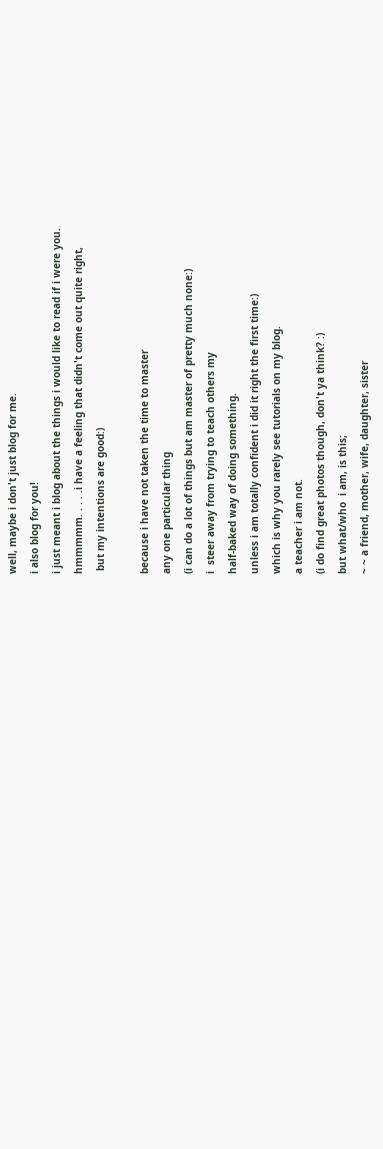well, maybe i don't just blog for me.
i also blog for you!
i just meant i blog about the things i would like to read if i were you.
hmmmmm. . . . .i have a feeling that didn't come out quite right,
 but my intentions are good:)

because i have not taken the time to master
any one particular thing
(i can do a lot of things but am master of pretty much none:)
i  steer away from trying to teach others my
half-baked way of doing something.
unless i am totally confident i did it right the first time:)
which is why you rarely see tutorials on my blog.
a teacher i am not.
(i do find great photos though, don't ya think? :)
but what/who  i am, is this;
~ ~ a friend, mother, wife, daughter, sister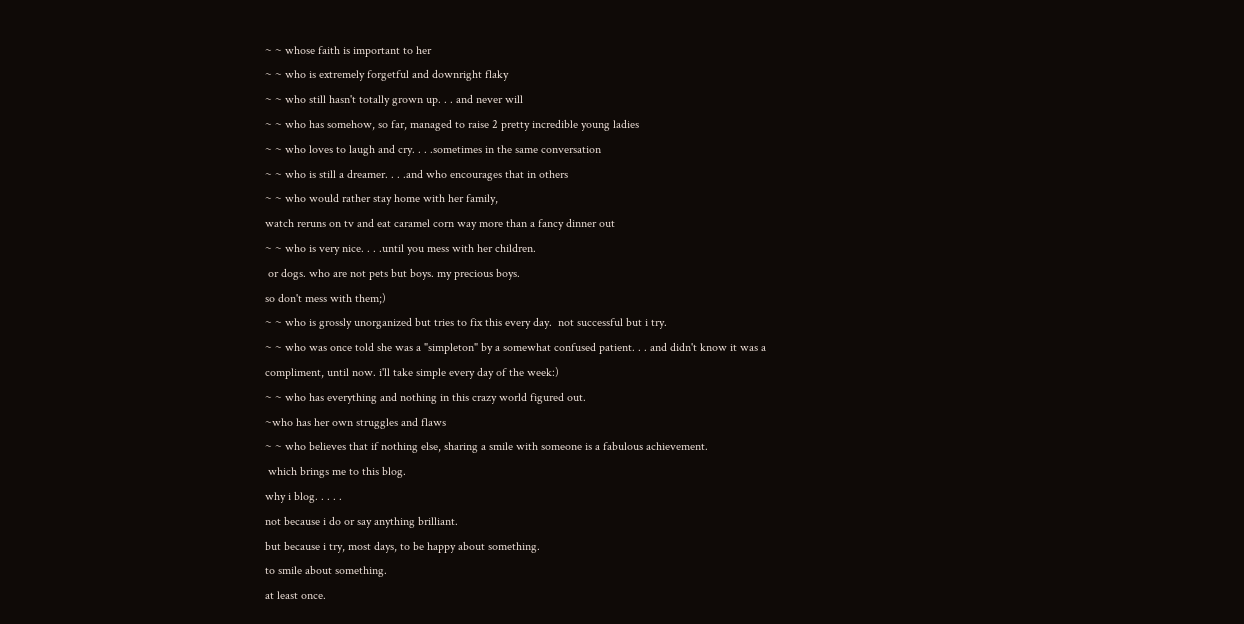~ ~ whose faith is important to her
~ ~ who is extremely forgetful and downright flaky
~ ~ who still hasn't totally grown up. . . and never will
~ ~ who has somehow, so far, managed to raise 2 pretty incredible young ladies
~ ~ who loves to laugh and cry. . . .sometimes in the same conversation
~ ~ who is still a dreamer. . . .and who encourages that in others
~ ~ who would rather stay home with her family,
watch reruns on tv and eat caramel corn way more than a fancy dinner out
~ ~ who is very nice. . . .until you mess with her children.
 or dogs. who are not pets but boys. my precious boys.
so don't mess with them;)
~ ~ who is grossly unorganized but tries to fix this every day.  not successful but i try.
~ ~ who was once told she was a "simpleton" by a somewhat confused patient. . . and didn't know it was a compliment, until now. i'll take simple every day of the week:)
~ ~ who has everything and nothing in this crazy world figured out.
~who has her own struggles and flaws
~ ~ who believes that if nothing else, sharing a smile with someone is a fabulous achievement.
 which brings me to this blog.
why i blog. . . . .
not because i do or say anything brilliant.
but because i try, most days, to be happy about something.
to smile about something.
at least once.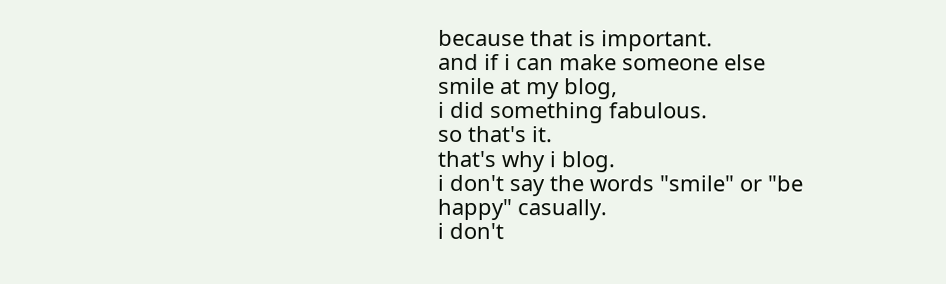because that is important.
and if i can make someone else smile at my blog,
i did something fabulous.
so that's it.
that's why i blog.
i don't say the words "smile" or "be happy" casually.
i don't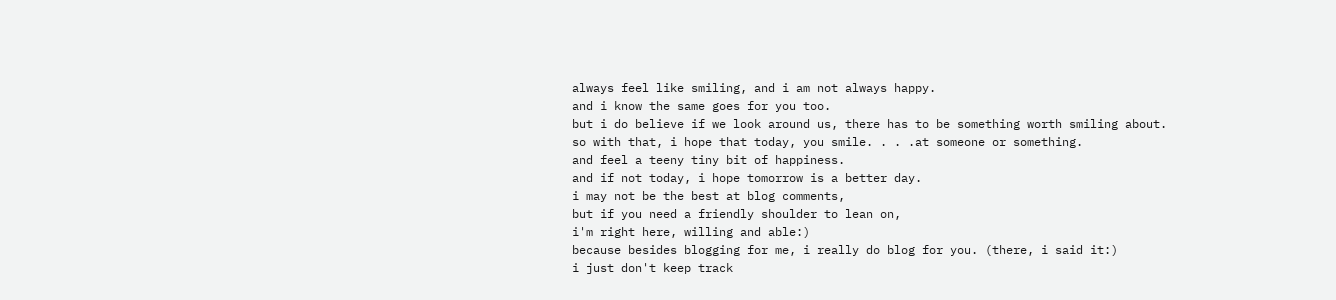always feel like smiling, and i am not always happy.
and i know the same goes for you too.
but i do believe if we look around us, there has to be something worth smiling about.
so with that, i hope that today, you smile. . . .at someone or something.
and feel a teeny tiny bit of happiness.
and if not today, i hope tomorrow is a better day.
i may not be the best at blog comments,
but if you need a friendly shoulder to lean on,
i'm right here, willing and able:)
because besides blogging for me, i really do blog for you. (there, i said it:)
i just don't keep track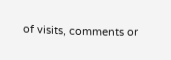of visits, comments or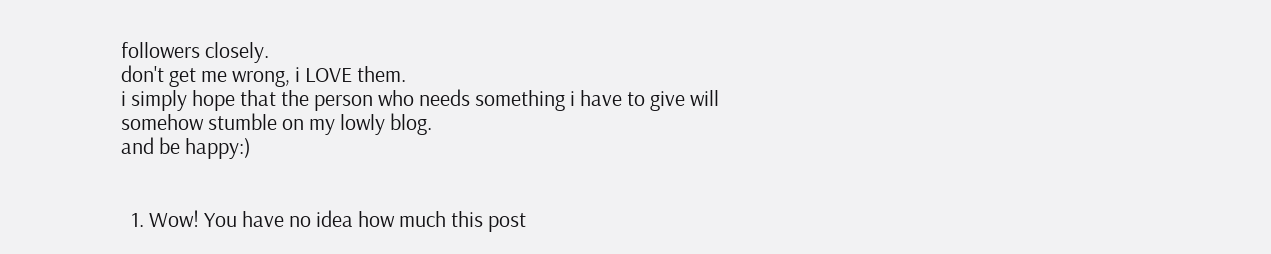followers closely.
don't get me wrong, i LOVE them.
i simply hope that the person who needs something i have to give will
somehow stumble on my lowly blog.
and be happy:)


  1. Wow! You have no idea how much this post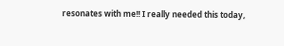resonates with me!! I really needed this today,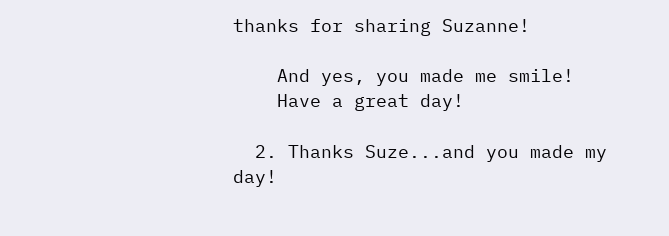thanks for sharing Suzanne!

    And yes, you made me smile!
    Have a great day!

  2. Thanks Suze...and you made my day!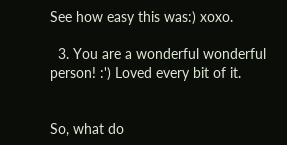See how easy this was:) xoxo.

  3. You are a wonderful wonderful person! :') Loved every bit of it.


So, what do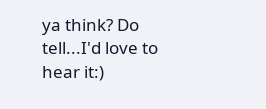ya think? Do tell...I'd love to hear it:)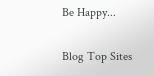Be Happy...

Blog Top Sites